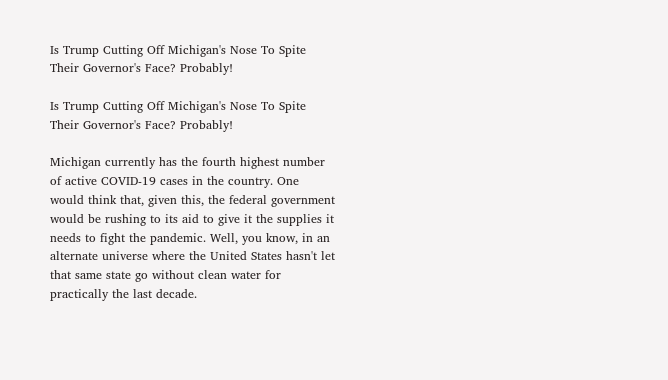Is Trump Cutting Off Michigan's Nose To Spite Their Governor's Face? Probably!

Is Trump Cutting Off Michigan's Nose To Spite Their Governor's Face? Probably!

Michigan currently has the fourth highest number of active COVID-19 cases in the country. One would think that, given this, the federal government would be rushing to its aid to give it the supplies it needs to fight the pandemic. Well, you know, in an alternate universe where the United States hasn't let that same state go without clean water for practically the last decade.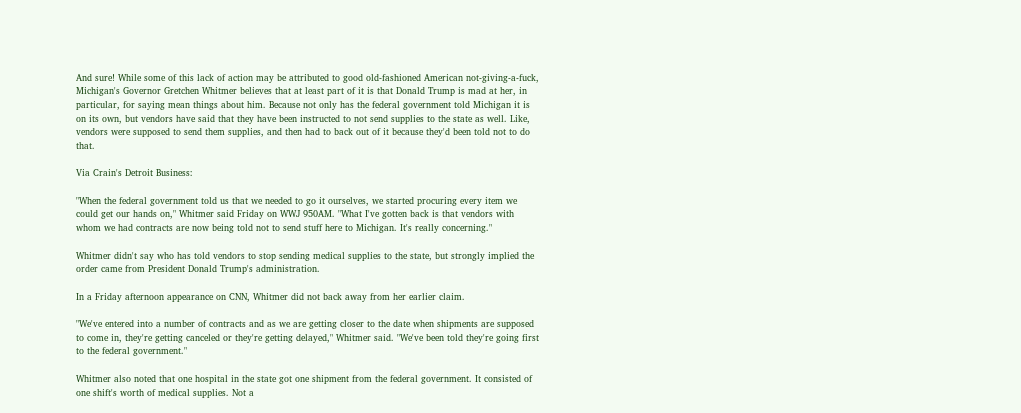And sure! While some of this lack of action may be attributed to good old-fashioned American not-giving-a-fuck, Michigan's Governor Gretchen Whitmer believes that at least part of it is that Donald Trump is mad at her, in particular, for saying mean things about him. Because not only has the federal government told Michigan it is on its own, but vendors have said that they have been instructed to not send supplies to the state as well. Like, vendors were supposed to send them supplies, and then had to back out of it because they'd been told not to do that.

Via Crain's Detroit Business:

"When the federal government told us that we needed to go it ourselves, we started procuring every item we could get our hands on," Whitmer said Friday on WWJ 950AM. "What I've gotten back is that vendors with whom we had contracts are now being told not to send stuff here to Michigan. It's really concerning."

Whitmer didn't say who has told vendors to stop sending medical supplies to the state, but strongly implied the order came from President Donald Trump's administration.

In a Friday afternoon appearance on CNN, Whitmer did not back away from her earlier claim.

"We've entered into a number of contracts and as we are getting closer to the date when shipments are supposed to come in, they're getting canceled or they're getting delayed," Whitmer said. "We've been told they're going first to the federal government."

Whitmer also noted that one hospital in the state got one shipment from the federal government. It consisted of one shift's worth of medical supplies. Not a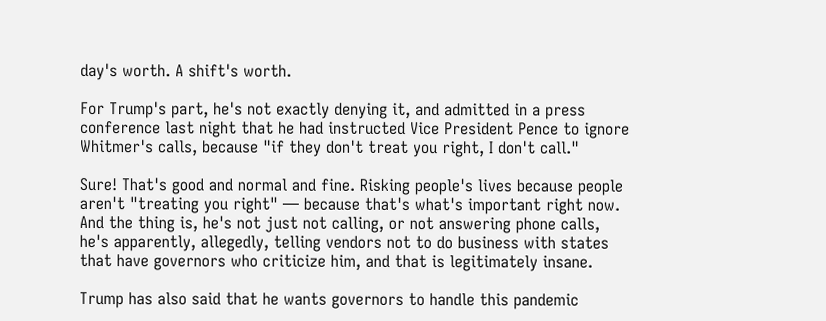day's worth. A shift's worth.

For Trump's part, he's not exactly denying it, and admitted in a press conference last night that he had instructed Vice President Pence to ignore Whitmer's calls, because "if they don't treat you right, I don't call."

Sure! That's good and normal and fine. Risking people's lives because people aren't "treating you right" — because that's what's important right now. And the thing is, he's not just not calling, or not answering phone calls, he's apparently, allegedly, telling vendors not to do business with states that have governors who criticize him, and that is legitimately insane.

Trump has also said that he wants governors to handle this pandemic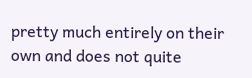pretty much entirely on their own and does not quite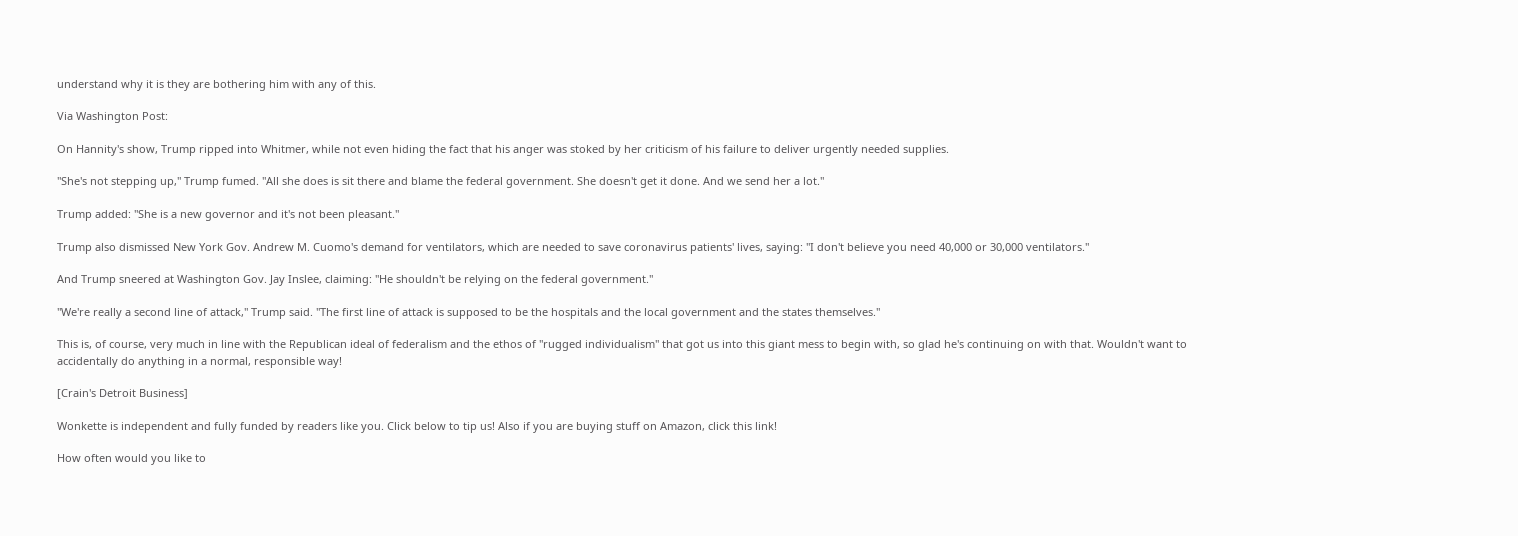understand why it is they are bothering him with any of this.

Via Washington Post:

On Hannity's show, Trump ripped into Whitmer, while not even hiding the fact that his anger was stoked by her criticism of his failure to deliver urgently needed supplies.

"She's not stepping up," Trump fumed. "All she does is sit there and blame the federal government. She doesn't get it done. And we send her a lot."

Trump added: "She is a new governor and it's not been pleasant."

Trump also dismissed New York Gov. Andrew M. Cuomo's demand for ventilators, which are needed to save coronavirus patients' lives, saying: "I don't believe you need 40,000 or 30,000 ventilators."

And Trump sneered at Washington Gov. Jay Inslee, claiming: "He shouldn't be relying on the federal government."

"We're really a second line of attack," Trump said. "The first line of attack is supposed to be the hospitals and the local government and the states themselves."

This is, of course, very much in line with the Republican ideal of federalism and the ethos of "rugged individualism" that got us into this giant mess to begin with, so glad he's continuing on with that. Wouldn't want to accidentally do anything in a normal, responsible way!

[Crain's Detroit Business]

Wonkette is independent and fully funded by readers like you. Click below to tip us! Also if you are buying stuff on Amazon, click this link!

How often would you like to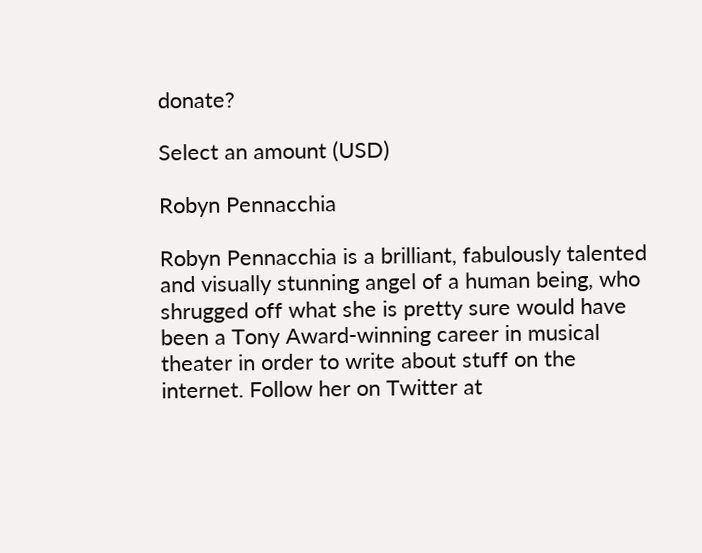donate?

Select an amount (USD)

Robyn Pennacchia

Robyn Pennacchia is a brilliant, fabulously talented and visually stunning angel of a human being, who shrugged off what she is pretty sure would have been a Tony Award-winning career in musical theater in order to write about stuff on the internet. Follow her on Twitter at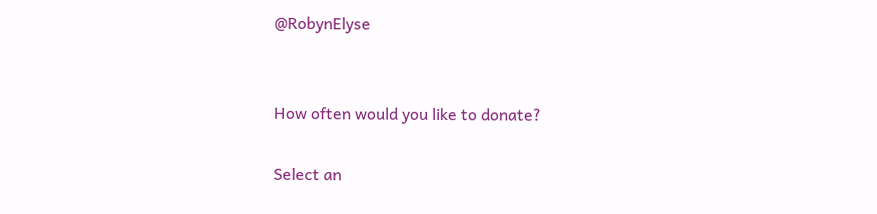@RobynElyse


How often would you like to donate?

Select an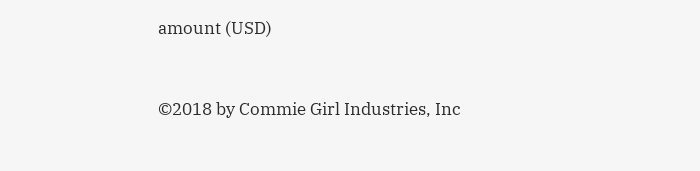amount (USD)


©2018 by Commie Girl Industries, Inc